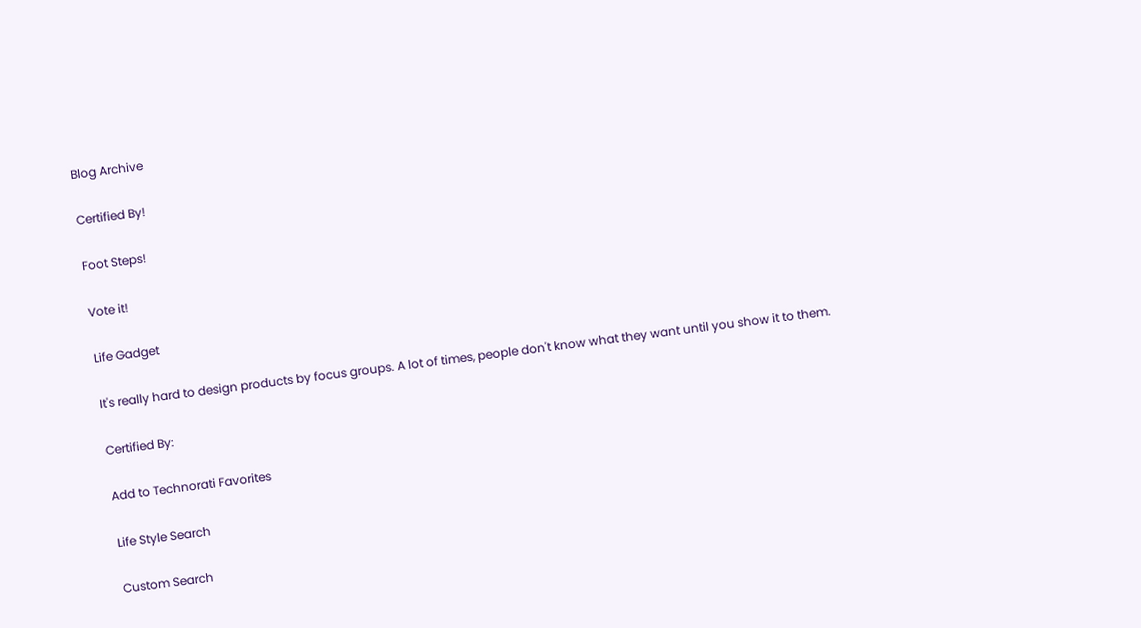Blog Archive

Certified By!

Foot Steps!

Vote it!

Life Gadget

It's really hard to design products by focus groups. A lot of times, people don't know what they want until you show it to them.

Certified By:

Add to Technorati Favorites

Life Style Search

Custom Search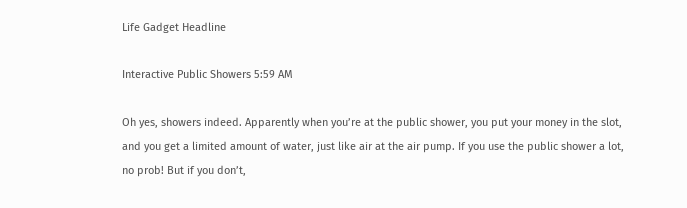Life Gadget Headline

Interactive Public Showers 5:59 AM

Oh yes, showers indeed. Apparently when you’re at the public shower, you put your money in the slot, and you get a limited amount of water, just like air at the air pump. If you use the public shower a lot, no prob! But if you don’t,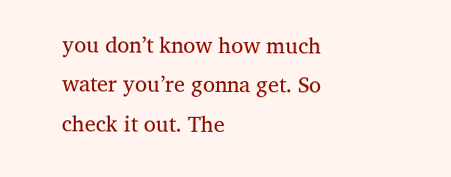you don’t know how much water you’re gonna get. So check it out. The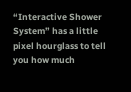“Interactive Shower System” has a little pixel hourglass to tell you how much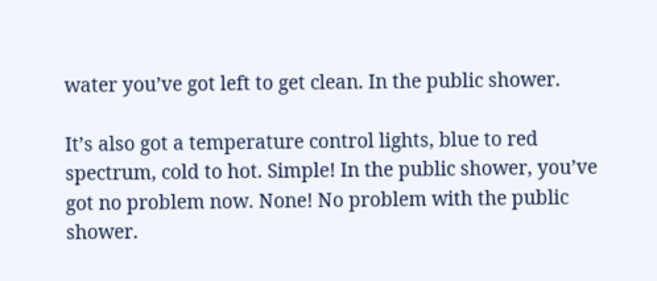water you’ve got left to get clean. In the public shower.

It’s also got a temperature control lights, blue to red spectrum, cold to hot. Simple! In the public shower, you’ve got no problem now. None! No problem with the public shower.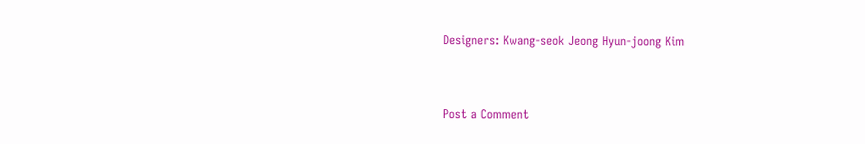Designers: Kwang-seok Jeong Hyun-joong Kim


Post a Comment